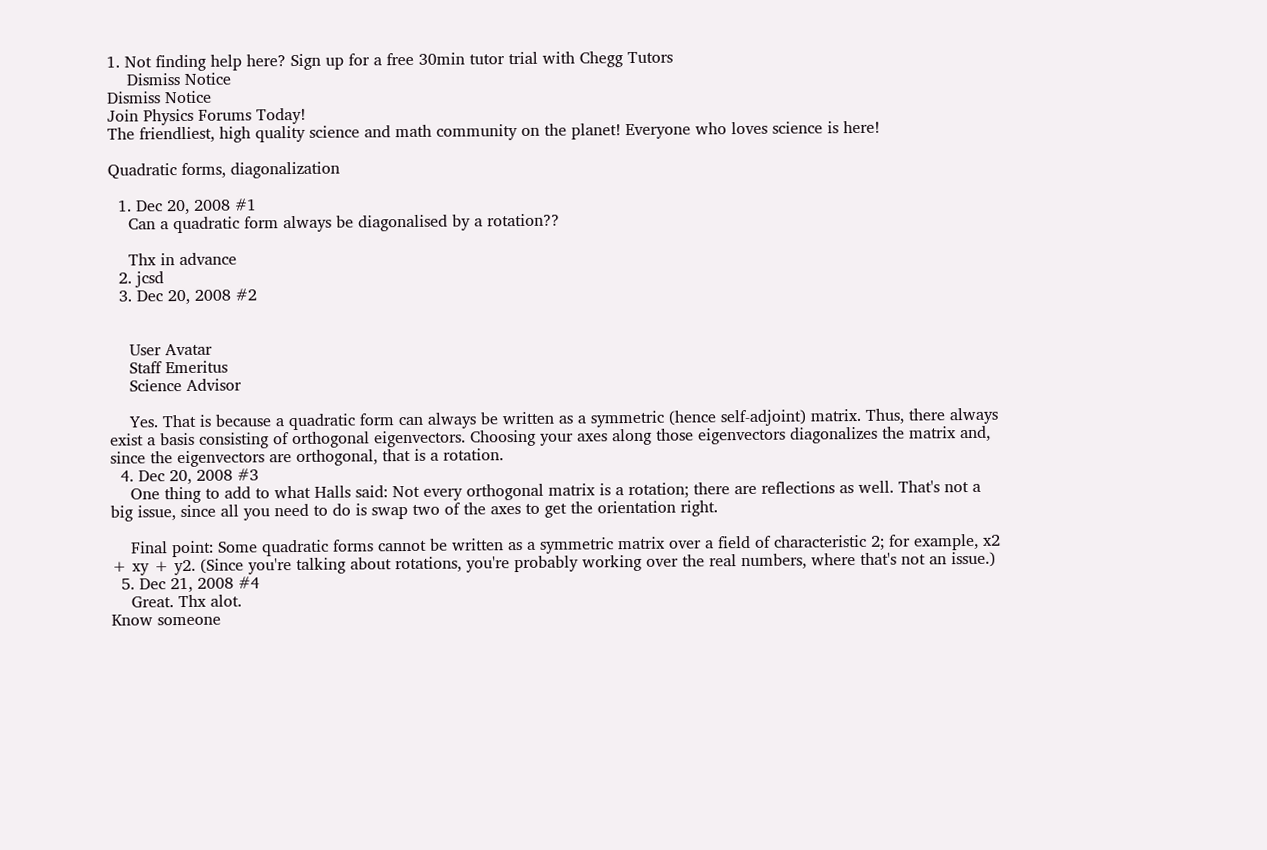1. Not finding help here? Sign up for a free 30min tutor trial with Chegg Tutors
    Dismiss Notice
Dismiss Notice
Join Physics Forums Today!
The friendliest, high quality science and math community on the planet! Everyone who loves science is here!

Quadratic forms, diagonalization

  1. Dec 20, 2008 #1
    Can a quadratic form always be diagonalised by a rotation??

    Thx in advance
  2. jcsd
  3. Dec 20, 2008 #2


    User Avatar
    Staff Emeritus
    Science Advisor

    Yes. That is because a quadratic form can always be written as a symmetric (hence self-adjoint) matrix. Thus, there always exist a basis consisting of orthogonal eigenvectors. Choosing your axes along those eigenvectors diagonalizes the matrix and, since the eigenvectors are orthogonal, that is a rotation.
  4. Dec 20, 2008 #3
    One thing to add to what Halls said: Not every orthogonal matrix is a rotation; there are reflections as well. That's not a big issue, since all you need to do is swap two of the axes to get the orientation right.

    Final point: Some quadratic forms cannot be written as a symmetric matrix over a field of characteristic 2; for example, x2 + xy + y2. (Since you're talking about rotations, you're probably working over the real numbers, where that's not an issue.)
  5. Dec 21, 2008 #4
    Great. Thx alot.
Know someone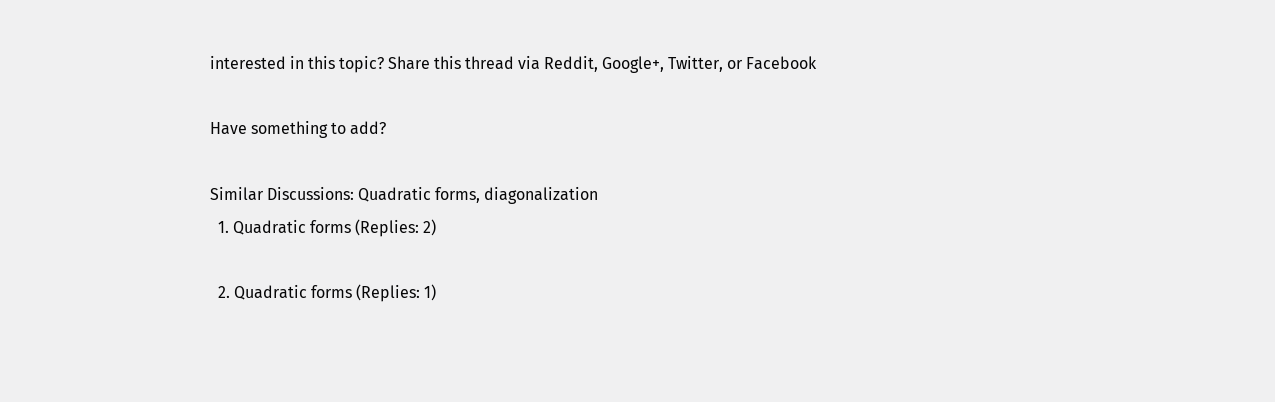interested in this topic? Share this thread via Reddit, Google+, Twitter, or Facebook

Have something to add?

Similar Discussions: Quadratic forms, diagonalization
  1. Quadratic forms (Replies: 2)

  2. Quadratic forms (Replies: 1)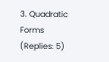3. Quadratic Forms (Replies: 5)